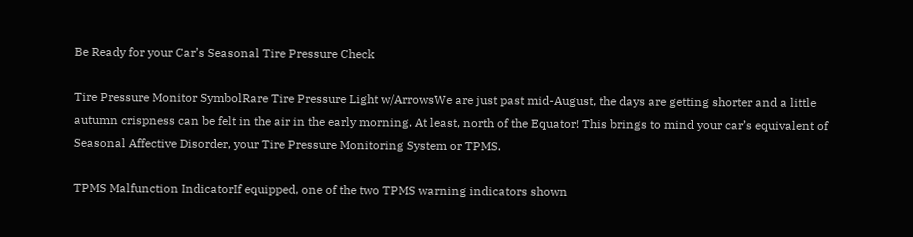Be Ready for your Car’s Seasonal Tire Pressure Check

Tire Pressure Monitor SymbolRare Tire Pressure Light w/ArrowsWe are just past mid-August, the days are getting shorter and a little autumn crispness can be felt in the air in the early morning. At least, north of the Equator! This brings to mind your car’s equivalent of Seasonal Affective Disorder, your Tire Pressure Monitoring System or TPMS.

TPMS Malfunction IndicatorIf equipped, one of the two TPMS warning indicators shown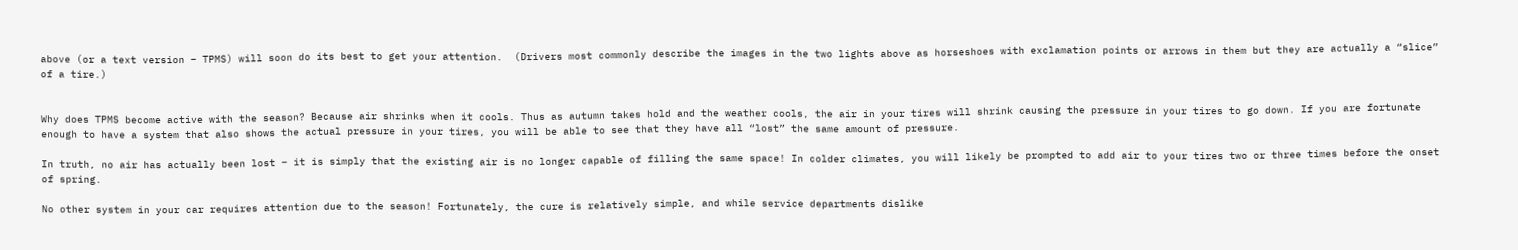above (or a text version – TPMS) will soon do its best to get your attention.  (Drivers most commonly describe the images in the two lights above as horseshoes with exclamation points or arrows in them but they are actually a “slice” of a tire.)


Why does TPMS become active with the season? Because air shrinks when it cools. Thus as autumn takes hold and the weather cools, the air in your tires will shrink causing the pressure in your tires to go down. If you are fortunate enough to have a system that also shows the actual pressure in your tires, you will be able to see that they have all “lost” the same amount of pressure.

In truth, no air has actually been lost – it is simply that the existing air is no longer capable of filling the same space! In colder climates, you will likely be prompted to add air to your tires two or three times before the onset of spring.

No other system in your car requires attention due to the season! Fortunately, the cure is relatively simple, and while service departments dislike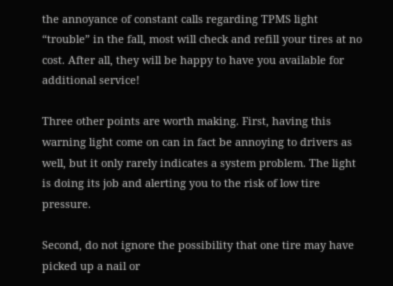the annoyance of constant calls regarding TPMS light “trouble” in the fall, most will check and refill your tires at no cost. After all, they will be happy to have you available for additional service!

Three other points are worth making. First, having this warning light come on can in fact be annoying to drivers as well, but it only rarely indicates a system problem. The light is doing its job and alerting you to the risk of low tire pressure.

Second, do not ignore the possibility that one tire may have picked up a nail or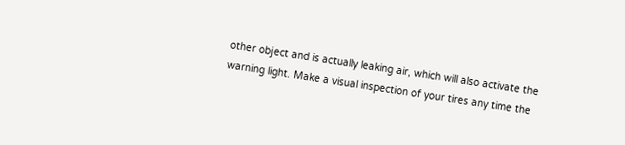other object and is actually leaking air, which will also activate the warning light. Make a visual inspection of your tires any time the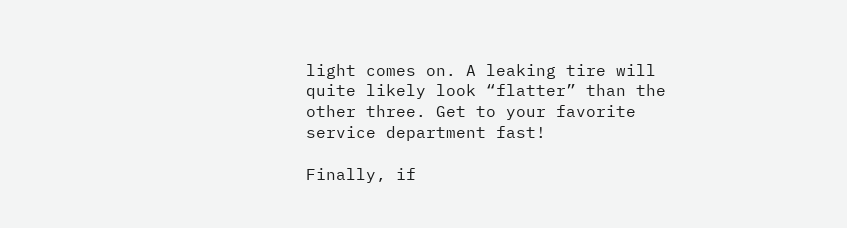light comes on. A leaking tire will quite likely look “flatter” than the other three. Get to your favorite service department fast!

Finally, if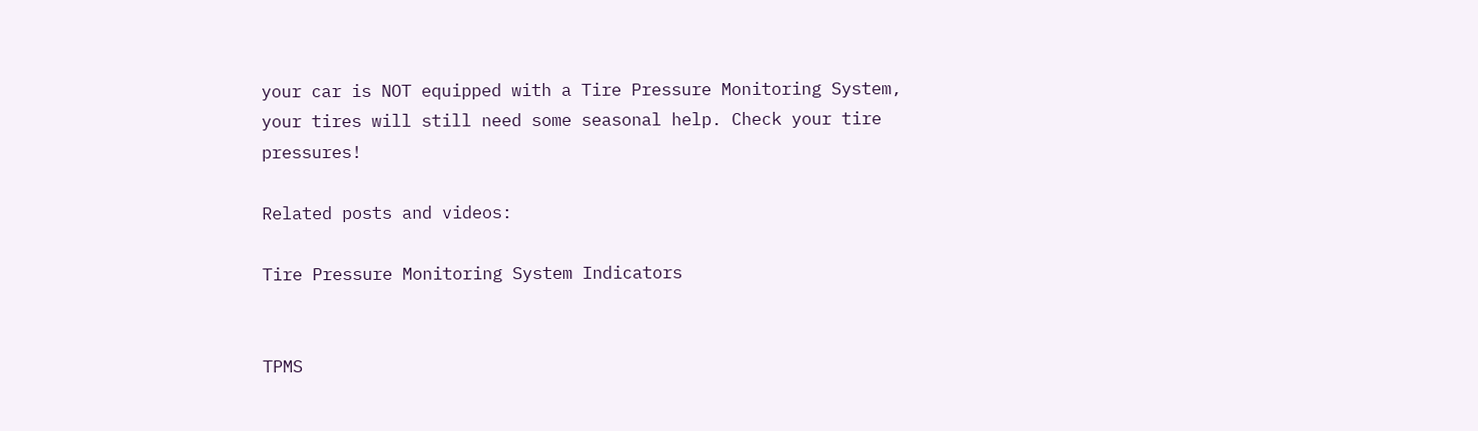your car is NOT equipped with a Tire Pressure Monitoring System, your tires will still need some seasonal help. Check your tire pressures!

Related posts and videos:

Tire Pressure Monitoring System Indicators


TPMS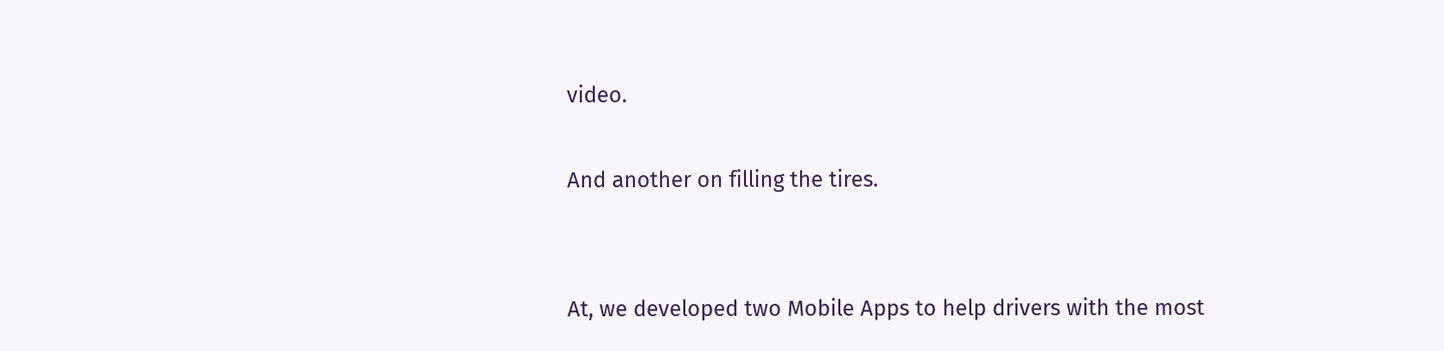video.

And another on filling the tires.


At, we developed two Mobile Apps to help drivers with the most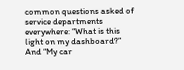common questions asked of service departments everywhere: “What is this light on my dashboard?” And “My car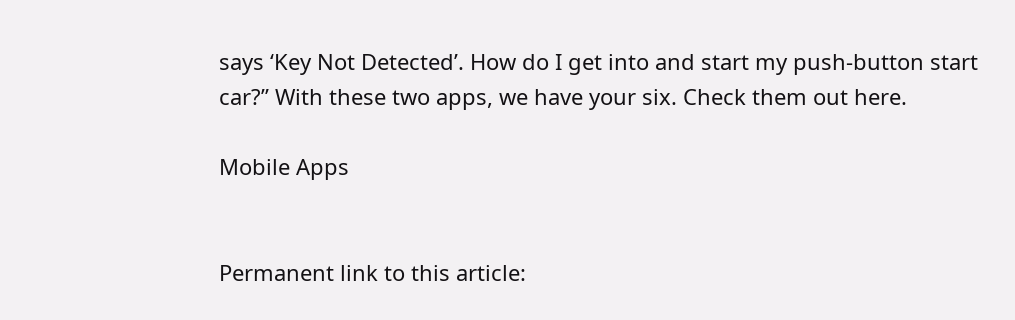says ‘Key Not Detected’. How do I get into and start my push-button start car?” With these two apps, we have your six. Check them out here.

Mobile Apps


Permanent link to this article: